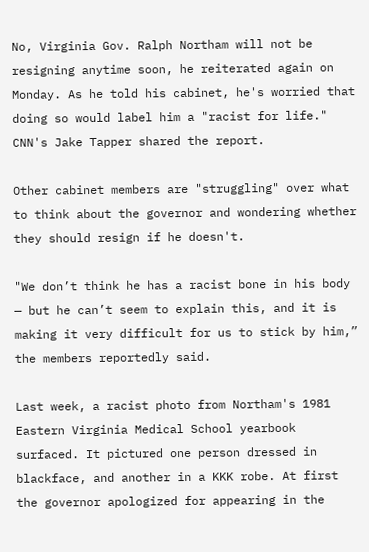No, Virginia Gov. Ralph Northam will not be resigning anytime soon, he reiterated again on Monday. As he told his cabinet, he's worried that doing so would label him a "racist for life." CNN's Jake Tapper shared the report.

Other cabinet members are "struggling" over what to think about the governor and wondering whether they should resign if he doesn't.

"We don’t think he has a racist bone in his body — but he can’t seem to explain this, and it is making it very difficult for us to stick by him,” the members reportedly said.

Last week, a racist photo from Northam's 1981 Eastern Virginia Medical School yearbook surfaced. It pictured one person dressed in blackface, and another in a KKK robe. At first the governor apologized for appearing in the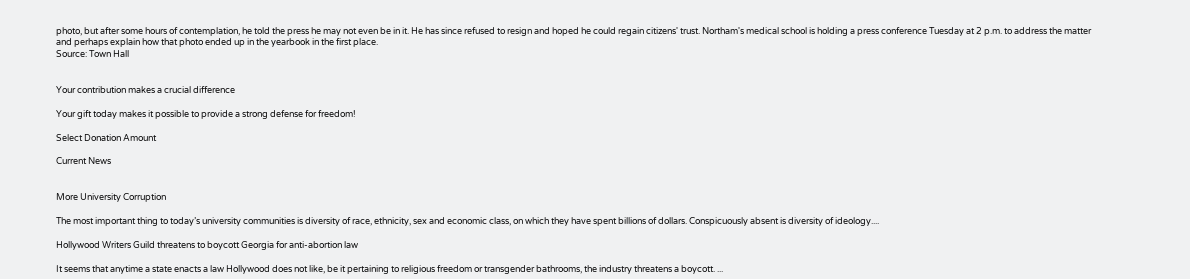photo, but after some hours of contemplation, he told the press he may not even be in it. He has since refused to resign and hoped he could regain citizens' trust. Northam's medical school is holding a press conference Tuesday at 2 p.m. to address the matter and perhaps explain how that photo ended up in the yearbook in the first place.
Source: Town Hall


Your contribution makes a crucial difference

Your gift today makes it possible to provide a strong defense for freedom!

Select Donation Amount

Current News


More University Corruption

The most important thing to today’s university communities is diversity of race, ethnicity, sex and economic class, on which they have spent billions of dollars. Conspicuously absent is diversity of ideology....

Hollywood Writers Guild threatens to boycott Georgia for anti-abortion law

It seems that anytime a state enacts a law Hollywood does not like, be it pertaining to religious freedom or transgender bathrooms, the industry threatens a boycott. ...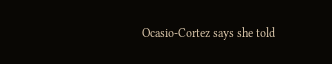Ocasio-Cortez says she told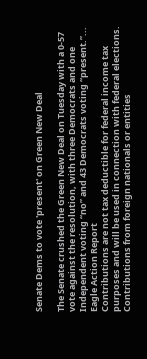Senate Dems to vote 'present' on Green New Deal

The Senate crushed the Green New Deal on Tuesday with a 0-57 vote against the resolution, with three Democrats and one Independent voting “no” and 43 Democrats voting “present.”...
Eagle Action Report
Contributions are not tax deductible for federal income tax purposes and will be used in connection with federal elections. Contributions from foreign nationals or entities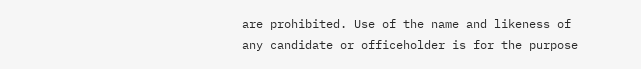are prohibited. Use of the name and likeness of any candidate or officeholder is for the purpose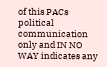of this PACs political communication only and IN NO WAY indicates any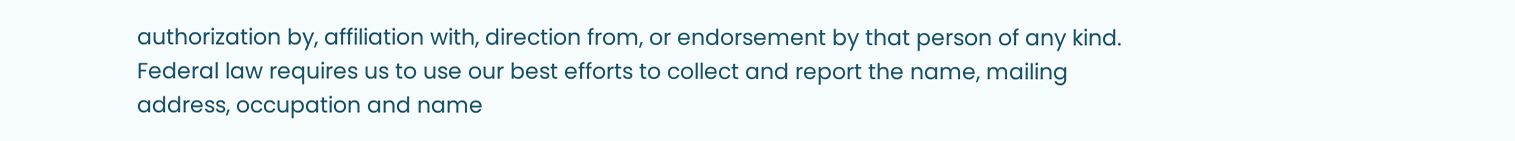authorization by, affiliation with, direction from, or endorsement by that person of any kind. Federal law requires us to use our best efforts to collect and report the name, mailing address, occupation and name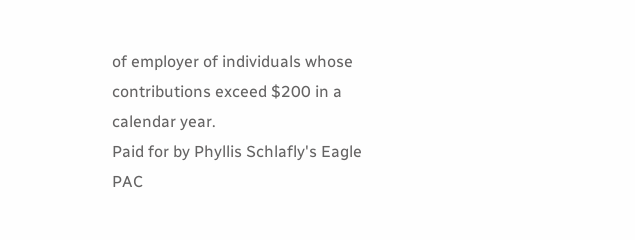of employer of individuals whose contributions exceed $200 in a calendar year.
Paid for by Phyllis Schlafly's Eagle PAC